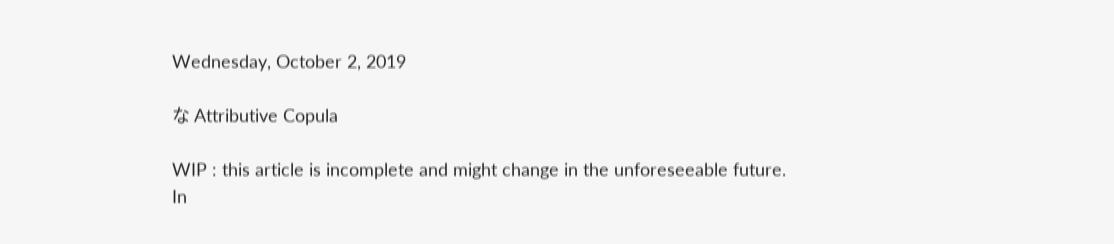Wednesday, October 2, 2019

な Attributive Copula

WIP : this article is incomplete and might change in the unforeseeable future.
In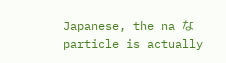Japanese, the na な particle is actually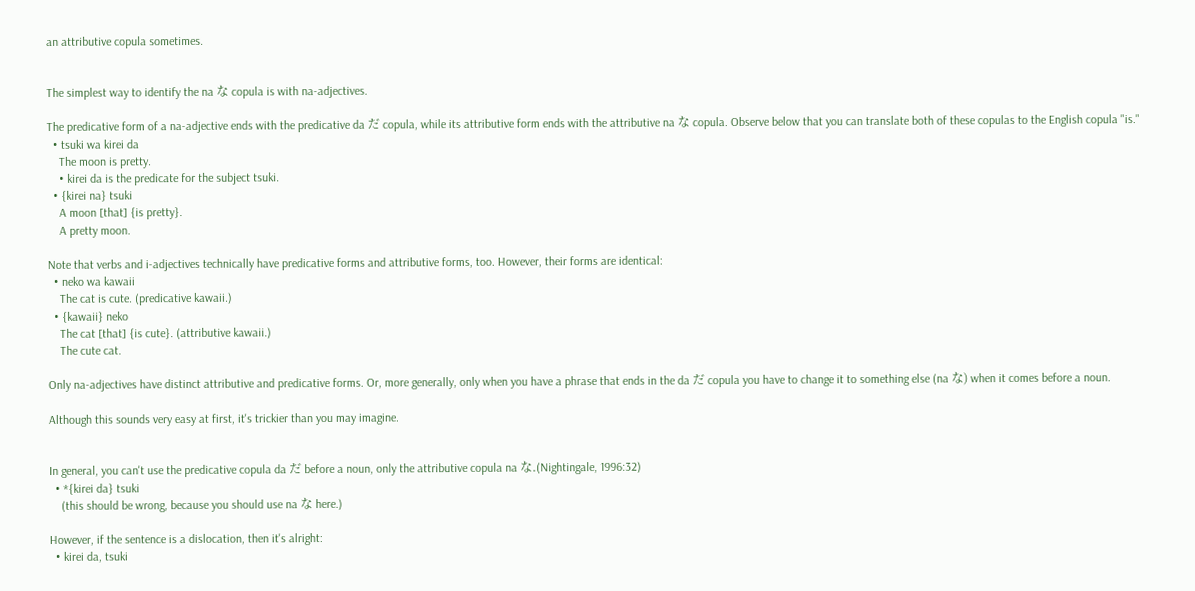an attributive copula sometimes.


The simplest way to identify the na な copula is with na-adjectives.

The predicative form of a na-adjective ends with the predicative da だ copula, while its attributive form ends with the attributive na な copula. Observe below that you can translate both of these copulas to the English copula "is."
  • tsuki wa kirei da
    The moon is pretty.
    • kirei da is the predicate for the subject tsuki.
  • {kirei na} tsuki
    A moon [that] {is pretty}.
    A pretty moon.

Note that verbs and i-adjectives technically have predicative forms and attributive forms, too. However, their forms are identical:
  • neko wa kawaii
    The cat is cute. (predicative kawaii.)
  • {kawaii} neko
    The cat [that] {is cute}. (attributive kawaii.)
    The cute cat.

Only na-adjectives have distinct attributive and predicative forms. Or, more generally, only when you have a phrase that ends in the da だ copula you have to change it to something else (na な) when it comes before a noun.

Although this sounds very easy at first, it's trickier than you may imagine.


In general, you can't use the predicative copula da だ before a noun, only the attributive copula na な.(Nightingale, 1996:32)
  • *{kirei da} tsuki
    (this should be wrong, because you should use na な here.)

However, if the sentence is a dislocation, then it's alright:
  • kirei da, tsuki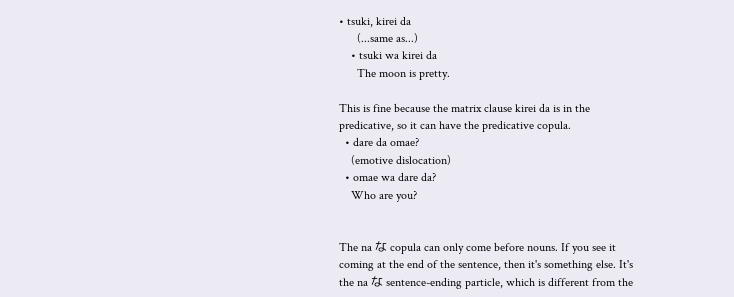• tsuki, kirei da
      (...same as...)
    • tsuki wa kirei da
      The moon is pretty.

This is fine because the matrix clause kirei da is in the predicative, so it can have the predicative copula.
  • dare da omae?
    (emotive dislocation)
  • omae wa dare da?
    Who are you?


The na な copula can only come before nouns. If you see it coming at the end of the sentence, then it's something else. It's the na な sentence-ending particle, which is different from the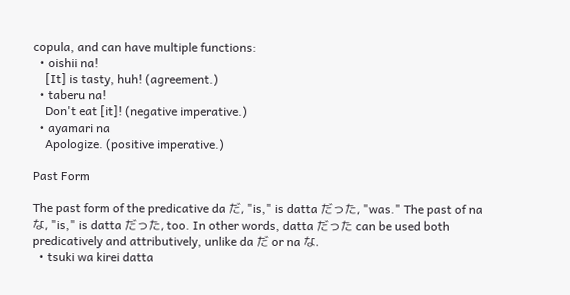copula, and can have multiple functions:
  • oishii na!
    [It] is tasty, huh! (agreement.)
  • taberu na!
    Don't eat [it]! (negative imperative.)
  • ayamari na
    Apologize. (positive imperative.)

Past Form

The past form of the predicative da だ, "is," is datta だった, "was." The past of na な, "is," is datta だった, too. In other words, datta だった can be used both predicatively and attributively, unlike da だ or na な.
  • tsuki wa kirei datta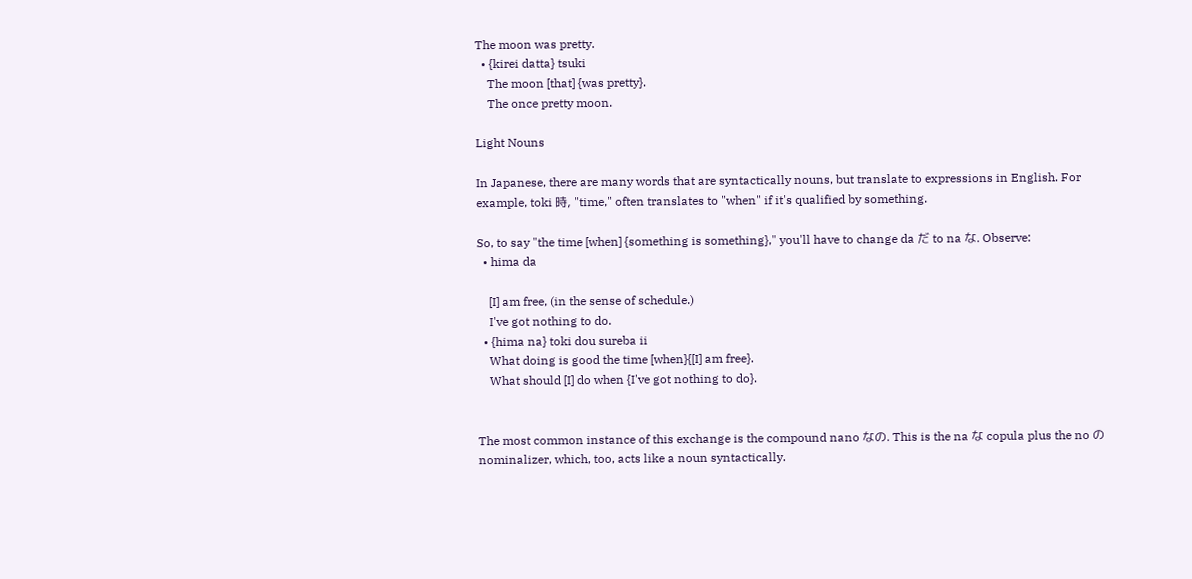The moon was pretty.
  • {kirei datta} tsuki
    The moon [that] {was pretty}.
    The once pretty moon.

Light Nouns

In Japanese, there are many words that are syntactically nouns, but translate to expressions in English. For example, toki 時, "time," often translates to "when" if it's qualified by something.

So, to say "the time [when] {something is something}," you'll have to change da だ to na な. Observe:
  • hima da

    [I] am free, (in the sense of schedule.)
    I've got nothing to do.
  • {hima na} toki dou sureba ii
    What doing is good the time [when}{[I] am free}.
    What should [I] do when {I've got nothing to do}.


The most common instance of this exchange is the compound nano なの. This is the na な copula plus the no の nominalizer, which, too, acts like a noun syntactically.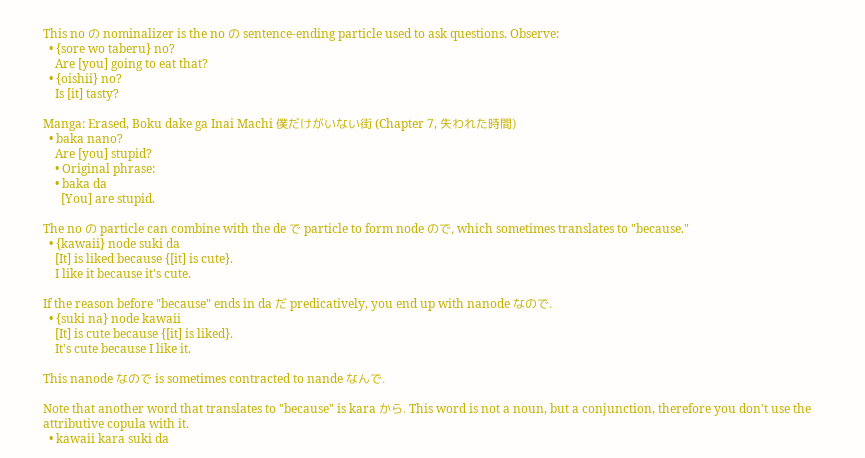This no の nominalizer is the no の sentence-ending particle used to ask questions. Observe:
  • {sore wo taberu} no?
    Are [you] going to eat that?
  • {oishii} no?
    Is [it] tasty?

Manga: Erased, Boku dake ga Inai Machi 僕だけがいない街 (Chapter 7, 失われた時間)
  • baka nano?
    Are [you] stupid?
    • Original phrase:
    • baka da
      [You] are stupid.

The no の particle can combine with the de で particle to form node ので, which sometimes translates to "because."
  • {kawaii} node suki da
    [It] is liked because {[it] is cute}.
    I like it because it's cute.

If the reason before "because" ends in da だ predicatively, you end up with nanode なので.
  • {suki na} node kawaii
    [It] is cute because {[it] is liked}.
    It's cute because I like it.

This nanode なので is sometimes contracted to nande なんで.

Note that another word that translates to "because" is kara から. This word is not a noun, but a conjunction, therefore you don't use the attributive copula with it.
  • kawaii kara suki da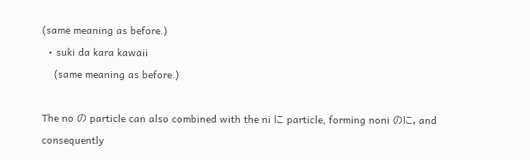(same meaning as before.)
  • suki da kara kawaii
    (same meaning as before.)

The no の particle can also combined with the ni に particle, forming noni のに, and consequently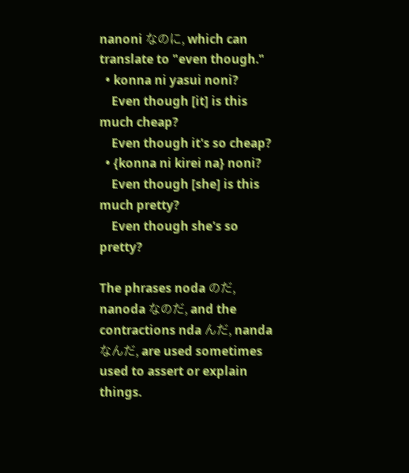nanoni なのに, which can translate to "even though."
  • konna ni yasui noni?
    Even though [it] is this much cheap?
    Even though it's so cheap?
  • {konna ni kirei na} noni?
    Even though [she] is this much pretty?
    Even though she's so pretty?

The phrases noda のだ, nanoda なのだ, and the contractions nda んだ, nanda なんだ, are used sometimes used to assert or explain things.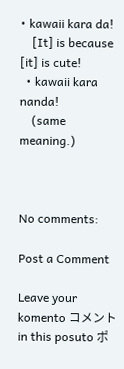• kawaii kara da!
    [It] is because [it] is cute!
  • kawaii kara nanda!
    (same meaning.)



No comments:

Post a Comment

Leave your komento コメント in this posuto ポ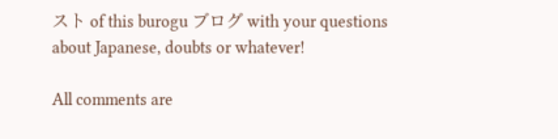スト of this burogu ブログ with your questions about Japanese, doubts or whatever!

All comments are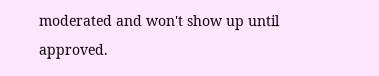moderated and won't show up until approved.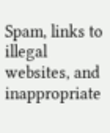Spam, links to illegal websites, and inappropriate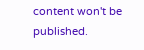content won't be published.